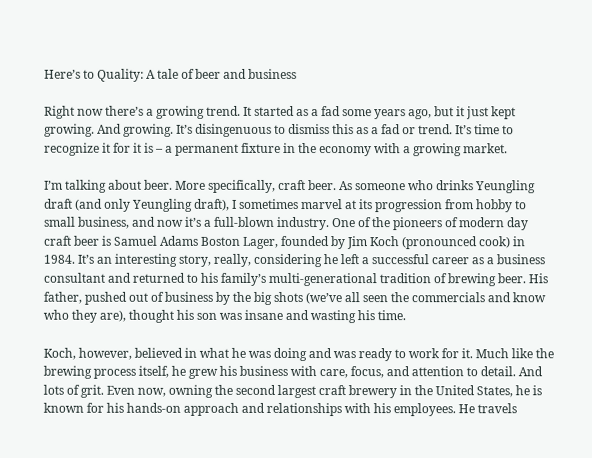Here’s to Quality: A tale of beer and business

Right now there’s a growing trend. It started as a fad some years ago, but it just kept growing. And growing. It’s disingenuous to dismiss this as a fad or trend. It’s time to recognize it for it is – a permanent fixture in the economy with a growing market.

I’m talking about beer. More specifically, craft beer. As someone who drinks Yeungling draft (and only Yeungling draft), I sometimes marvel at its progression from hobby to small business, and now it’s a full-blown industry. One of the pioneers of modern day craft beer is Samuel Adams Boston Lager, founded by Jim Koch (pronounced cook) in 1984. It’s an interesting story, really, considering he left a successful career as a business consultant and returned to his family’s multi-generational tradition of brewing beer. His father, pushed out of business by the big shots (we’ve all seen the commercials and know who they are), thought his son was insane and wasting his time.

Koch, however, believed in what he was doing and was ready to work for it. Much like the brewing process itself, he grew his business with care, focus, and attention to detail. And lots of grit. Even now, owning the second largest craft brewery in the United States, he is known for his hands-on approach and relationships with his employees. He travels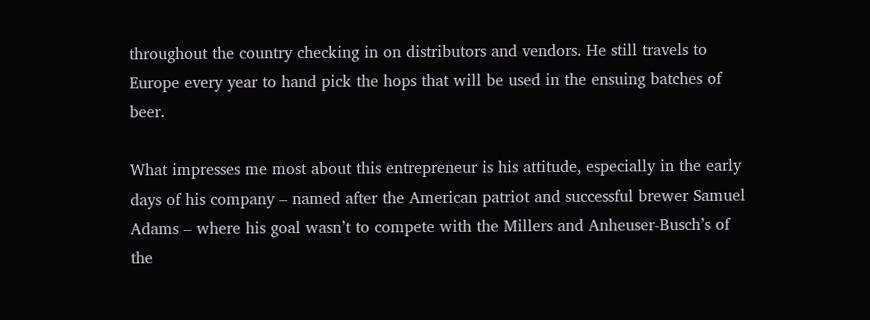throughout the country checking in on distributors and vendors. He still travels to Europe every year to hand pick the hops that will be used in the ensuing batches of beer.

What impresses me most about this entrepreneur is his attitude, especially in the early days of his company – named after the American patriot and successful brewer Samuel Adams – where his goal wasn’t to compete with the Millers and Anheuser-Busch’s of the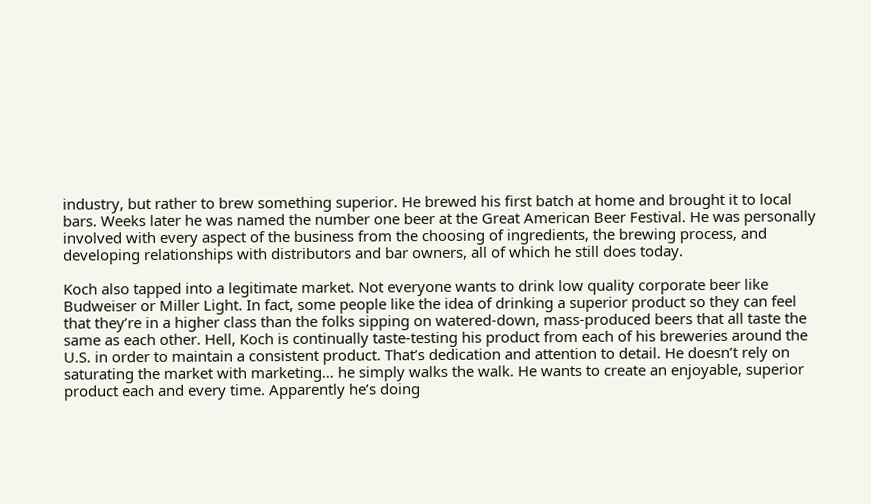industry, but rather to brew something superior. He brewed his first batch at home and brought it to local bars. Weeks later he was named the number one beer at the Great American Beer Festival. He was personally involved with every aspect of the business from the choosing of ingredients, the brewing process, and developing relationships with distributors and bar owners, all of which he still does today.

Koch also tapped into a legitimate market. Not everyone wants to drink low quality corporate beer like Budweiser or Miller Light. In fact, some people like the idea of drinking a superior product so they can feel that they’re in a higher class than the folks sipping on watered-down, mass-produced beers that all taste the same as each other. Hell, Koch is continually taste-testing his product from each of his breweries around the U.S. in order to maintain a consistent product. That’s dedication and attention to detail. He doesn’t rely on saturating the market with marketing… he simply walks the walk. He wants to create an enjoyable, superior product each and every time. Apparently he’s doing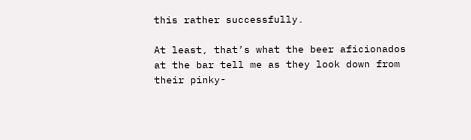this rather successfully.

At least, that’s what the beer aficionados at the bar tell me as they look down from their pinky-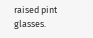raised pint glasses.